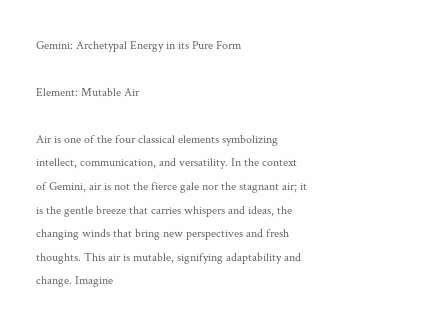Gemini: Archetypal Energy in its Pure Form

Element: Mutable Air

Air is one of the four classical elements symbolizing intellect, communication, and versatility. In the context of Gemini, air is not the fierce gale nor the stagnant air; it is the gentle breeze that carries whispers and ideas, the changing winds that bring new perspectives and fresh thoughts. This air is mutable, signifying adaptability and change. Imagine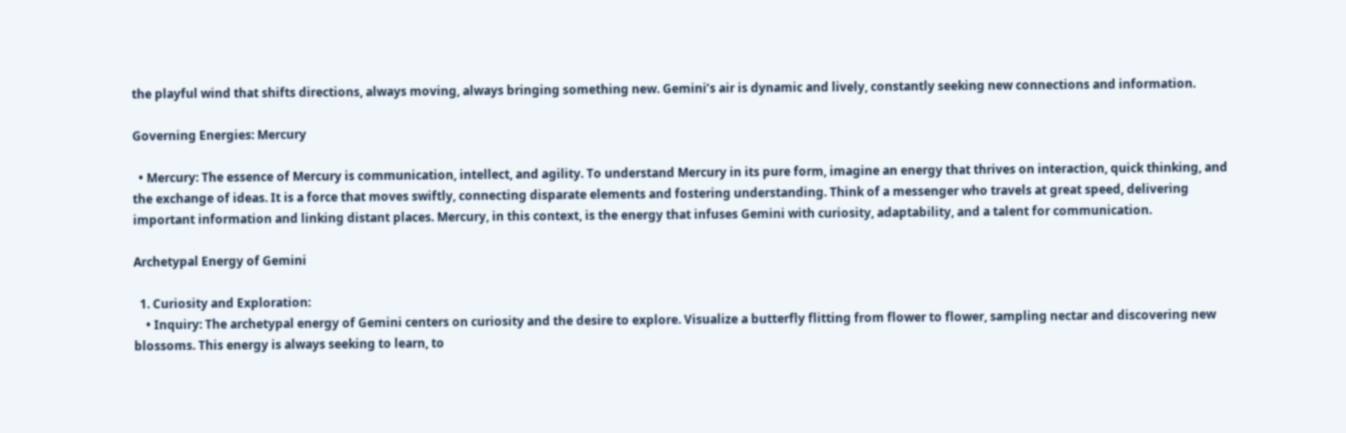the playful wind that shifts directions, always moving, always bringing something new. Gemini’s air is dynamic and lively, constantly seeking new connections and information.

Governing Energies: Mercury

  • Mercury: The essence of Mercury is communication, intellect, and agility. To understand Mercury in its pure form, imagine an energy that thrives on interaction, quick thinking, and the exchange of ideas. It is a force that moves swiftly, connecting disparate elements and fostering understanding. Think of a messenger who travels at great speed, delivering important information and linking distant places. Mercury, in this context, is the energy that infuses Gemini with curiosity, adaptability, and a talent for communication.

Archetypal Energy of Gemini

  1. Curiosity and Exploration:
    • Inquiry: The archetypal energy of Gemini centers on curiosity and the desire to explore. Visualize a butterfly flitting from flower to flower, sampling nectar and discovering new blossoms. This energy is always seeking to learn, to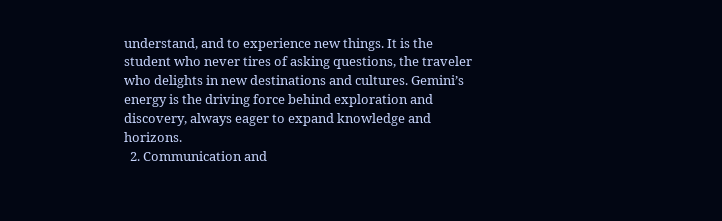understand, and to experience new things. It is the student who never tires of asking questions, the traveler who delights in new destinations and cultures. Gemini’s energy is the driving force behind exploration and discovery, always eager to expand knowledge and horizons.
  2. Communication and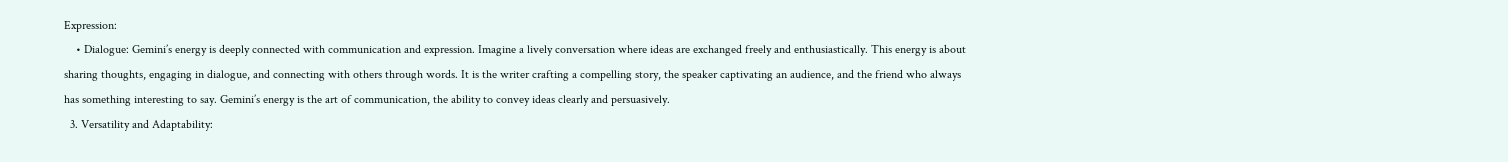Expression:
    • Dialogue: Gemini’s energy is deeply connected with communication and expression. Imagine a lively conversation where ideas are exchanged freely and enthusiastically. This energy is about sharing thoughts, engaging in dialogue, and connecting with others through words. It is the writer crafting a compelling story, the speaker captivating an audience, and the friend who always has something interesting to say. Gemini’s energy is the art of communication, the ability to convey ideas clearly and persuasively.
  3. Versatility and Adaptability: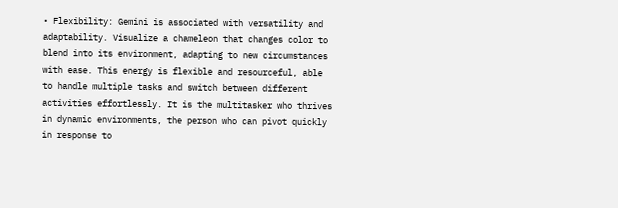• Flexibility: Gemini is associated with versatility and adaptability. Visualize a chameleon that changes color to blend into its environment, adapting to new circumstances with ease. This energy is flexible and resourceful, able to handle multiple tasks and switch between different activities effortlessly. It is the multitasker who thrives in dynamic environments, the person who can pivot quickly in response to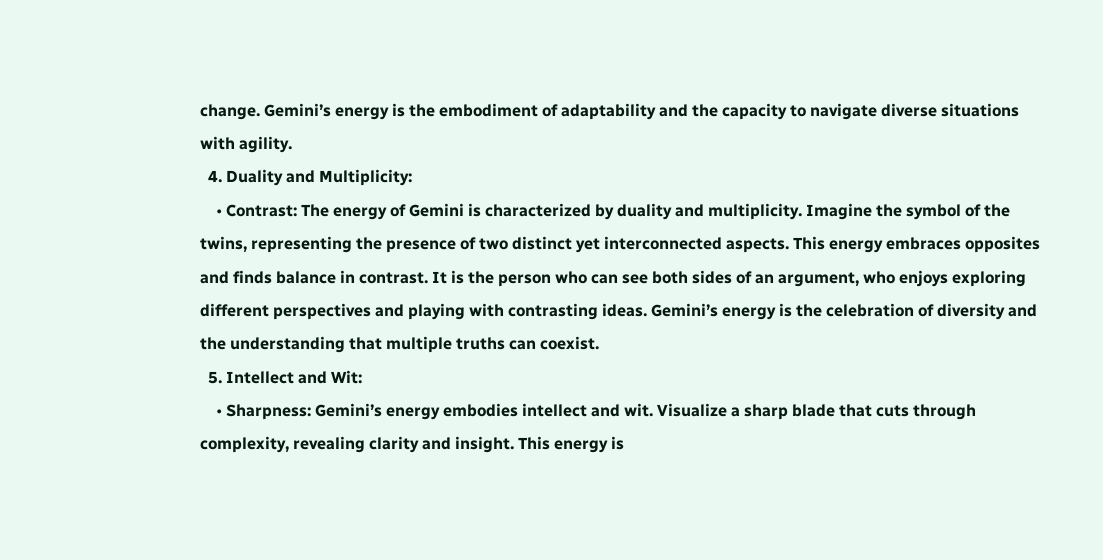change. Gemini’s energy is the embodiment of adaptability and the capacity to navigate diverse situations with agility.
  4. Duality and Multiplicity:
    • Contrast: The energy of Gemini is characterized by duality and multiplicity. Imagine the symbol of the twins, representing the presence of two distinct yet interconnected aspects. This energy embraces opposites and finds balance in contrast. It is the person who can see both sides of an argument, who enjoys exploring different perspectives and playing with contrasting ideas. Gemini’s energy is the celebration of diversity and the understanding that multiple truths can coexist.
  5. Intellect and Wit:
    • Sharpness: Gemini’s energy embodies intellect and wit. Visualize a sharp blade that cuts through complexity, revealing clarity and insight. This energy is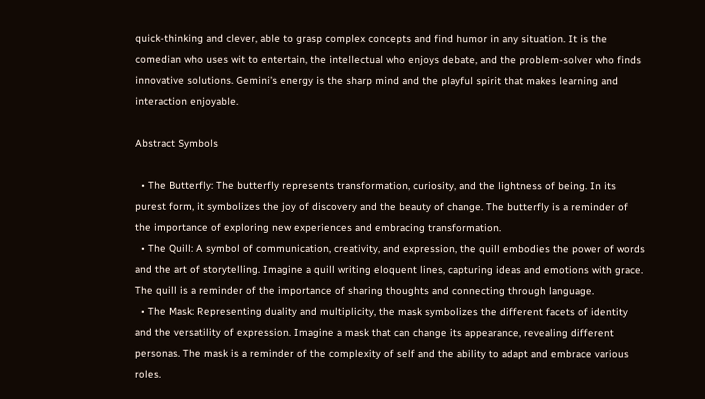quick-thinking and clever, able to grasp complex concepts and find humor in any situation. It is the comedian who uses wit to entertain, the intellectual who enjoys debate, and the problem-solver who finds innovative solutions. Gemini’s energy is the sharp mind and the playful spirit that makes learning and interaction enjoyable.

Abstract Symbols

  • The Butterfly: The butterfly represents transformation, curiosity, and the lightness of being. In its purest form, it symbolizes the joy of discovery and the beauty of change. The butterfly is a reminder of the importance of exploring new experiences and embracing transformation.
  • The Quill: A symbol of communication, creativity, and expression, the quill embodies the power of words and the art of storytelling. Imagine a quill writing eloquent lines, capturing ideas and emotions with grace. The quill is a reminder of the importance of sharing thoughts and connecting through language.
  • The Mask: Representing duality and multiplicity, the mask symbolizes the different facets of identity and the versatility of expression. Imagine a mask that can change its appearance, revealing different personas. The mask is a reminder of the complexity of self and the ability to adapt and embrace various roles.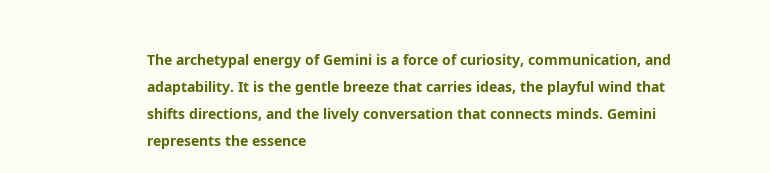The archetypal energy of Gemini is a force of curiosity, communication, and adaptability. It is the gentle breeze that carries ideas, the playful wind that shifts directions, and the lively conversation that connects minds. Gemini represents the essence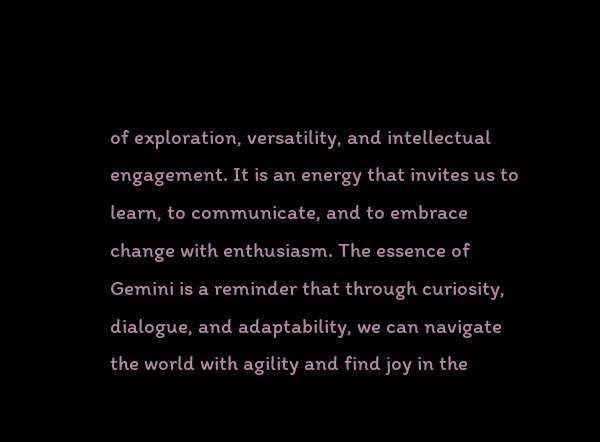of exploration, versatility, and intellectual engagement. It is an energy that invites us to learn, to communicate, and to embrace change with enthusiasm. The essence of Gemini is a reminder that through curiosity, dialogue, and adaptability, we can navigate the world with agility and find joy in the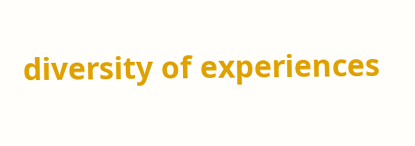diversity of experiences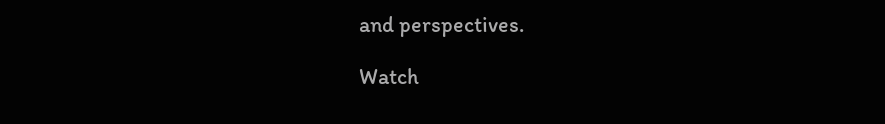and perspectives.

Watch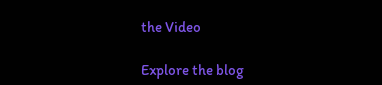the Video

Explore the blog